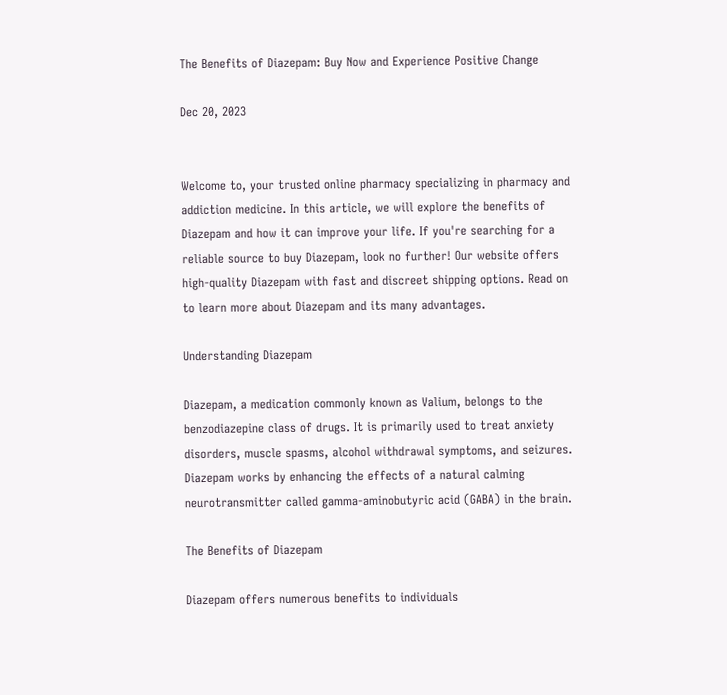The Benefits of Diazepam: Buy Now and Experience Positive Change

Dec 20, 2023


Welcome to, your trusted online pharmacy specializing in pharmacy and addiction medicine. In this article, we will explore the benefits of Diazepam and how it can improve your life. If you're searching for a reliable source to buy Diazepam, look no further! Our website offers high-quality Diazepam with fast and discreet shipping options. Read on to learn more about Diazepam and its many advantages.

Understanding Diazepam

Diazepam, a medication commonly known as Valium, belongs to the benzodiazepine class of drugs. It is primarily used to treat anxiety disorders, muscle spasms, alcohol withdrawal symptoms, and seizures. Diazepam works by enhancing the effects of a natural calming neurotransmitter called gamma-aminobutyric acid (GABA) in the brain.

The Benefits of Diazepam

Diazepam offers numerous benefits to individuals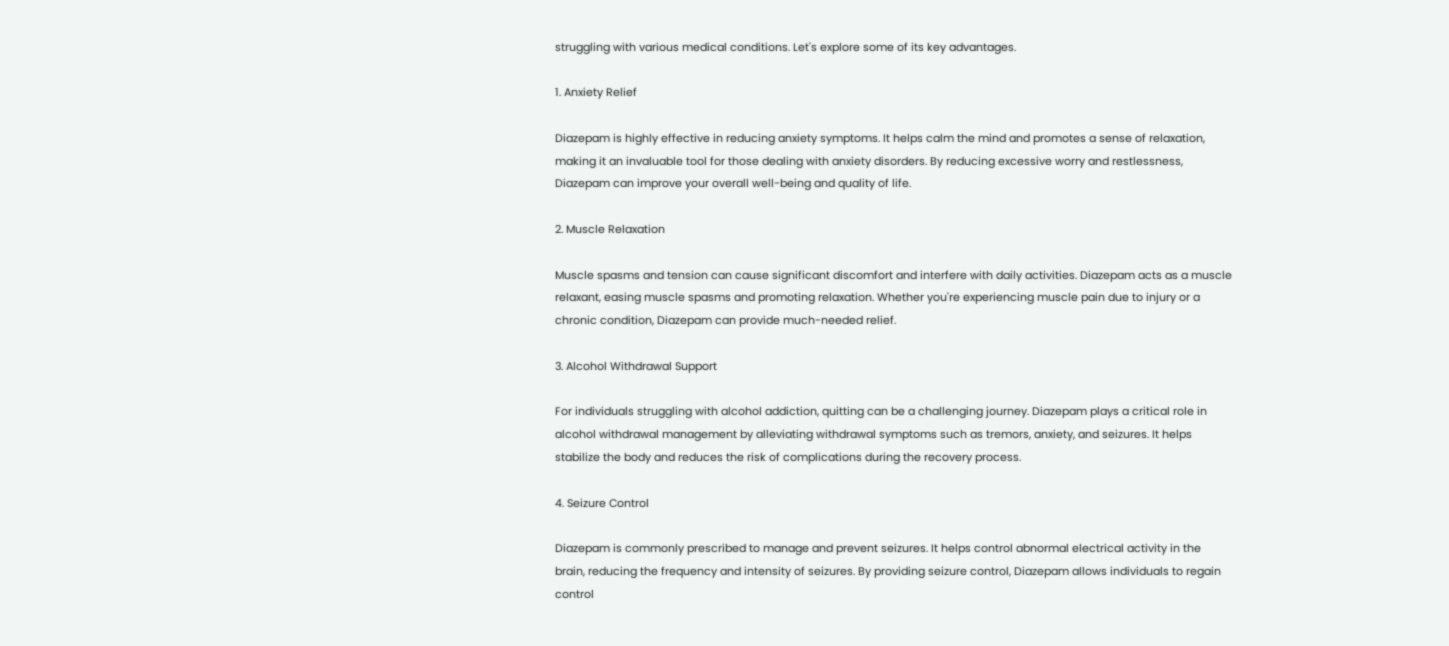struggling with various medical conditions. Let's explore some of its key advantages.

1. Anxiety Relief

Diazepam is highly effective in reducing anxiety symptoms. It helps calm the mind and promotes a sense of relaxation, making it an invaluable tool for those dealing with anxiety disorders. By reducing excessive worry and restlessness, Diazepam can improve your overall well-being and quality of life.

2. Muscle Relaxation

Muscle spasms and tension can cause significant discomfort and interfere with daily activities. Diazepam acts as a muscle relaxant, easing muscle spasms and promoting relaxation. Whether you're experiencing muscle pain due to injury or a chronic condition, Diazepam can provide much-needed relief.

3. Alcohol Withdrawal Support

For individuals struggling with alcohol addiction, quitting can be a challenging journey. Diazepam plays a critical role in alcohol withdrawal management by alleviating withdrawal symptoms such as tremors, anxiety, and seizures. It helps stabilize the body and reduces the risk of complications during the recovery process.

4. Seizure Control

Diazepam is commonly prescribed to manage and prevent seizures. It helps control abnormal electrical activity in the brain, reducing the frequency and intensity of seizures. By providing seizure control, Diazepam allows individuals to regain control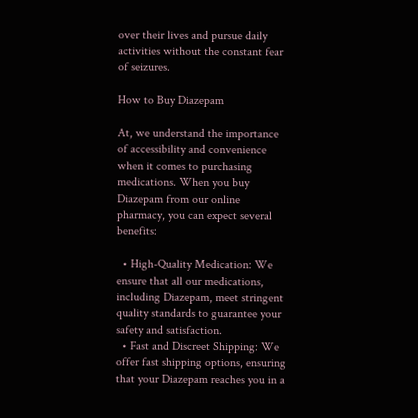over their lives and pursue daily activities without the constant fear of seizures.

How to Buy Diazepam

At, we understand the importance of accessibility and convenience when it comes to purchasing medications. When you buy Diazepam from our online pharmacy, you can expect several benefits:

  • High-Quality Medication: We ensure that all our medications, including Diazepam, meet stringent quality standards to guarantee your safety and satisfaction.
  • Fast and Discreet Shipping: We offer fast shipping options, ensuring that your Diazepam reaches you in a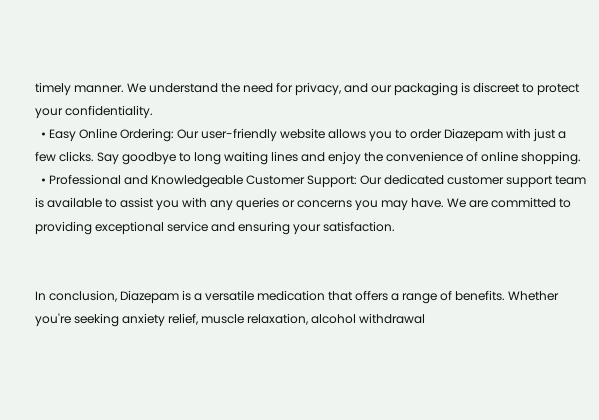timely manner. We understand the need for privacy, and our packaging is discreet to protect your confidentiality.
  • Easy Online Ordering: Our user-friendly website allows you to order Diazepam with just a few clicks. Say goodbye to long waiting lines and enjoy the convenience of online shopping.
  • Professional and Knowledgeable Customer Support: Our dedicated customer support team is available to assist you with any queries or concerns you may have. We are committed to providing exceptional service and ensuring your satisfaction.


In conclusion, Diazepam is a versatile medication that offers a range of benefits. Whether you're seeking anxiety relief, muscle relaxation, alcohol withdrawal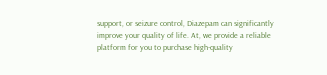support, or seizure control, Diazepam can significantly improve your quality of life. At, we provide a reliable platform for you to purchase high-quality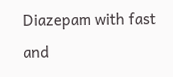Diazepam with fast and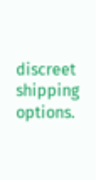discreet shipping options.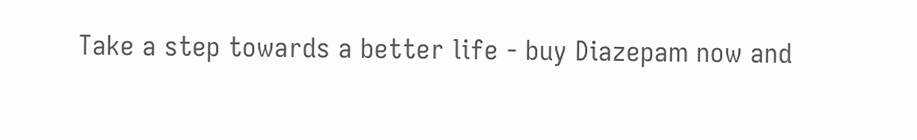Take a step towards a better life - buy Diazepam now and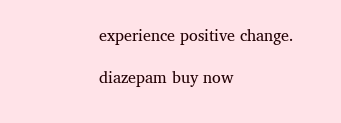experience positive change.

diazepam buy now